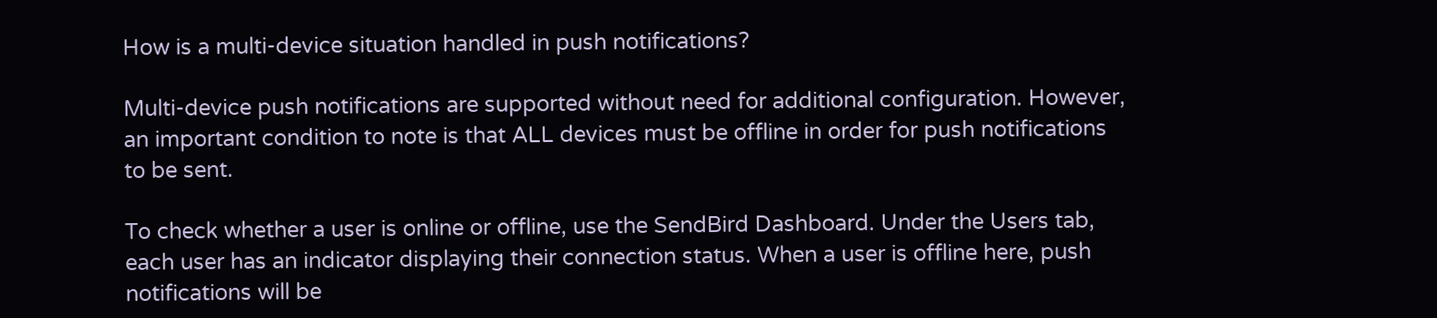How is a multi-device situation handled in push notifications?

Multi-device push notifications are supported without need for additional configuration. However, an important condition to note is that ALL devices must be offline in order for push notifications to be sent.

To check whether a user is online or offline, use the SendBird Dashboard. Under the Users tab, each user has an indicator displaying their connection status. When a user is offline here, push notifications will be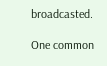broadcasted.

One common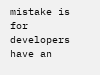mistake is for developers have an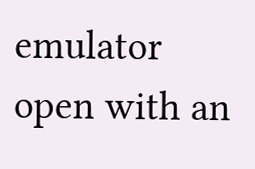emulator open with an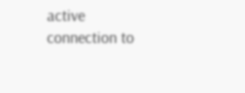active connection to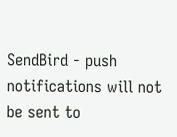SendBird - push notifications will not be sent to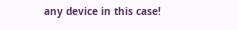any device in this case!